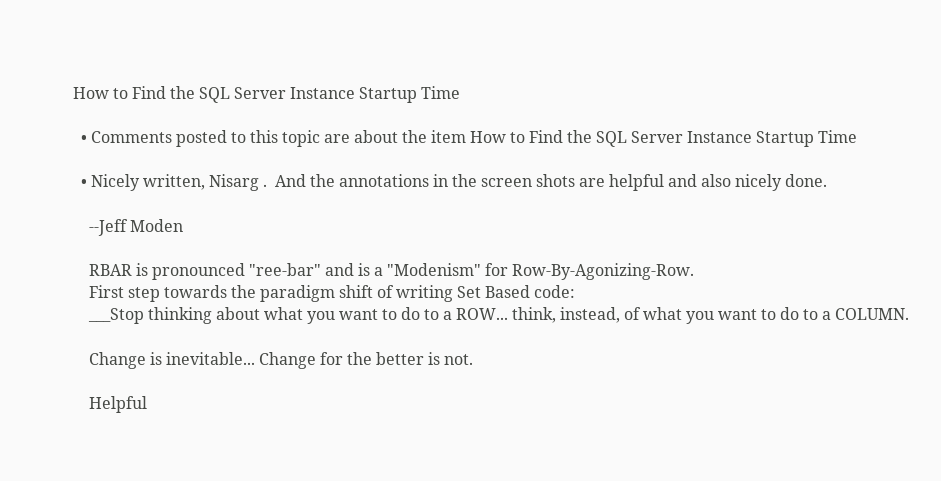How to Find the SQL Server Instance Startup Time

  • Comments posted to this topic are about the item How to Find the SQL Server Instance Startup Time

  • Nicely written, Nisarg .  And the annotations in the screen shots are helpful and also nicely done.

    --Jeff Moden

    RBAR is pronounced "ree-bar" and is a "Modenism" for Row-By-Agonizing-Row.
    First step towards the paradigm shift of writing Set Based code:
    ___Stop thinking about what you want to do to a ROW... think, instead, of what you want to do to a COLUMN.

    Change is inevitable... Change for the better is not.

    Helpful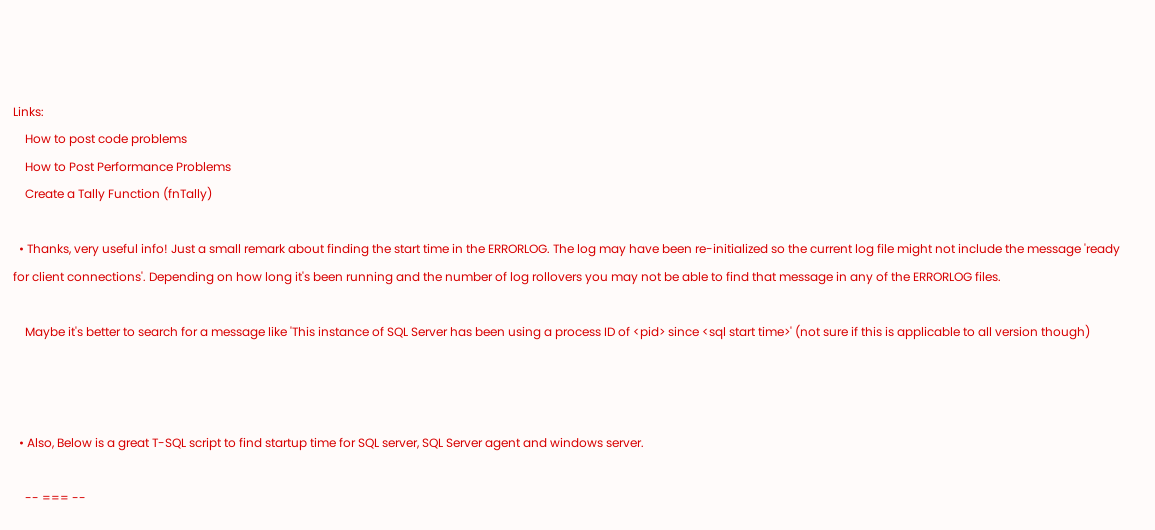Links:
    How to post code problems
    How to Post Performance Problems
    Create a Tally Function (fnTally)

  • Thanks, very useful info! Just a small remark about finding the start time in the ERRORLOG. The log may have been re-initialized so the current log file might not include the message 'ready for client connections'. Depending on how long it's been running and the number of log rollovers you may not be able to find that message in any of the ERRORLOG files.

    Maybe it's better to search for a message like 'This instance of SQL Server has been using a process ID of <pid> since <sql start time>' (not sure if this is applicable to all version though)



  • Also, Below is a great T-SQL script to find startup time for SQL server, SQL Server agent and windows server.

    -- === --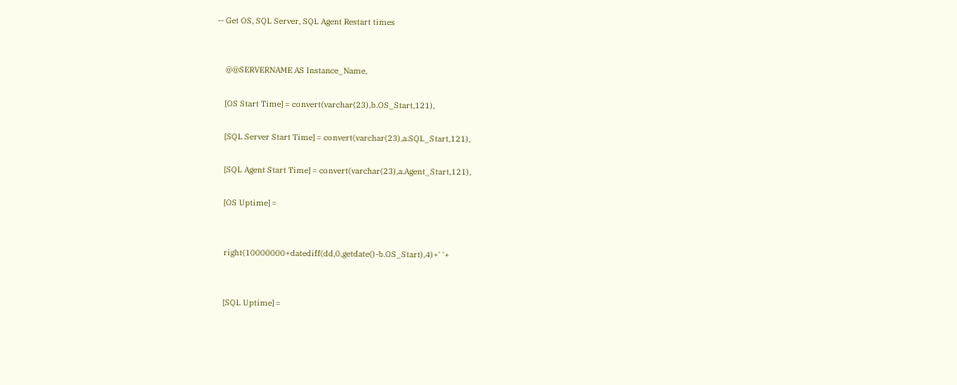-- Get OS, SQL Server, SQL Agent Restart times


    @@SERVERNAME AS Instance_Name,

    [OS Start Time] = convert(varchar(23),b.OS_Start,121),

    [SQL Server Start Time] = convert(varchar(23),a.SQL_Start,121),

    [SQL Agent Start Time] = convert(varchar(23),a.Agent_Start,121),

    [OS Uptime] =


    right(10000000+datediff(dd,0,getdate()-b.OS_Start),4)+' '+


    [SQL Uptime] =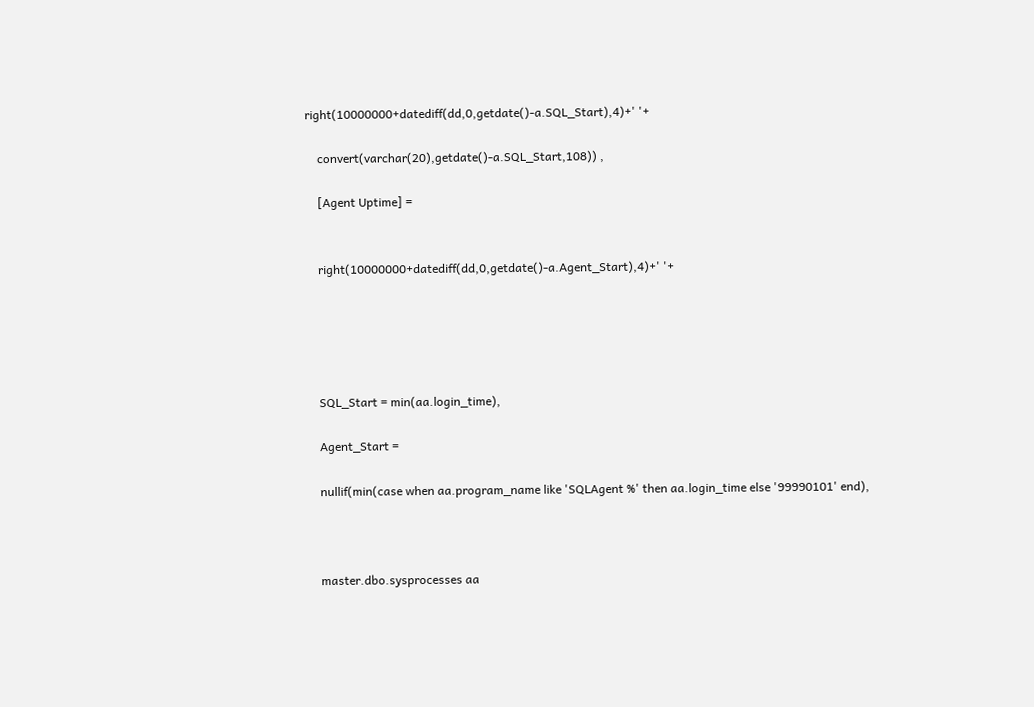right(10000000+datediff(dd,0,getdate()-a.SQL_Start),4)+' '+

    convert(varchar(20),getdate()-a.SQL_Start,108)) ,

    [Agent Uptime] =


    right(10000000+datediff(dd,0,getdate()-a.Agent_Start),4)+' '+





    SQL_Start = min(aa.login_time),

    Agent_Start =

    nullif(min(case when aa.program_name like 'SQLAgent %' then aa.login_time else '99990101' end),



    master.dbo.sysprocesses aa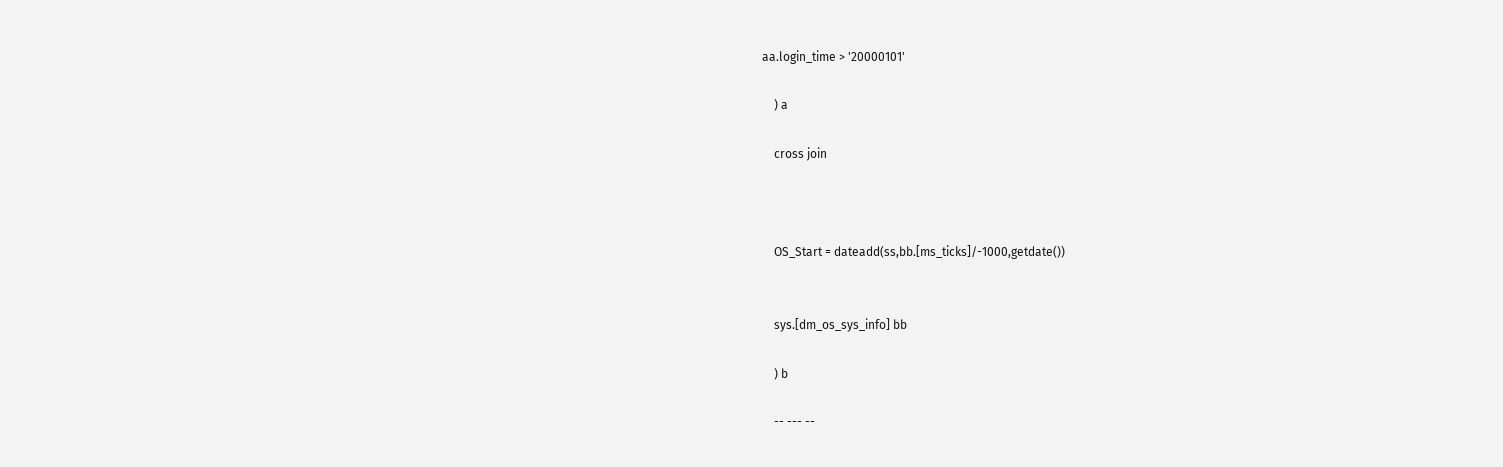aa.login_time > '20000101'

    ) a

    cross join



    OS_Start = dateadd(ss,bb.[ms_ticks]/-1000,getdate())


    sys.[dm_os_sys_info] bb

    ) b

    -- --- --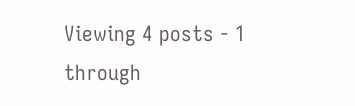Viewing 4 posts - 1 through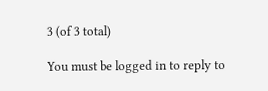3 (of 3 total)

You must be logged in to reply to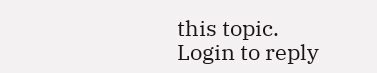this topic. Login to reply